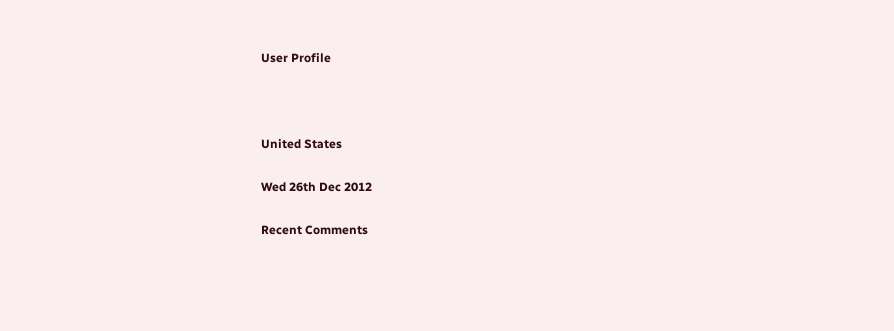User Profile



United States

Wed 26th Dec 2012

Recent Comments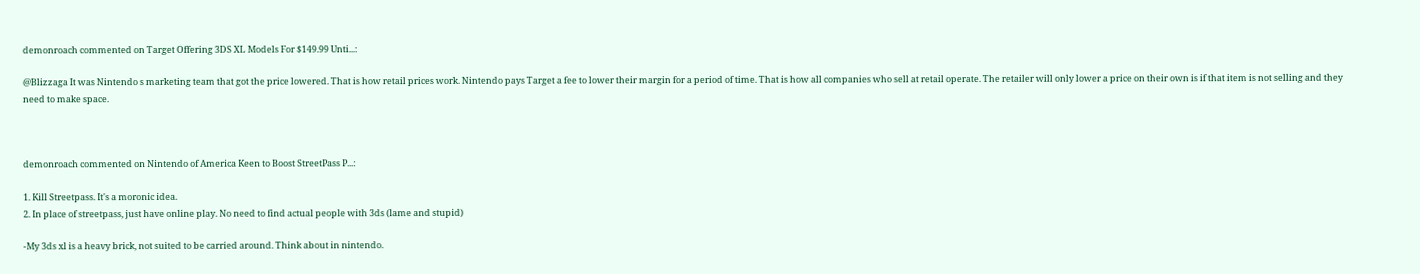demonroach commented on Target Offering 3DS XL Models For $149.99 Unti...:

@Blizzaga It was Nintendo s marketing team that got the price lowered. That is how retail prices work. Nintendo pays Target a fee to lower their margin for a period of time. That is how all companies who sell at retail operate. The retailer will only lower a price on their own is if that item is not selling and they need to make space.



demonroach commented on Nintendo of America Keen to Boost StreetPass P...:

1. Kill Streetpass. It's a moronic idea.
2. In place of streetpass, just have online play. No need to find actual people with 3ds (lame and stupid)

-My 3ds xl is a heavy brick, not suited to be carried around. Think about in nintendo.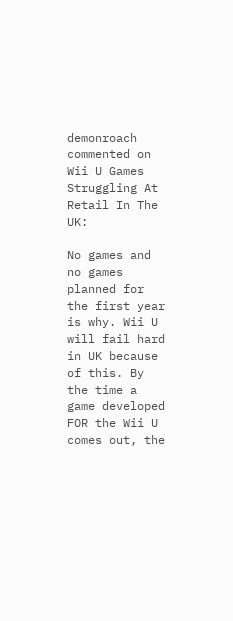demonroach commented on Wii U Games Struggling At Retail In The UK:

No games and no games planned for the first year is why. Wii U will fail hard in UK because of this. By the time a game developed FOR the Wii U comes out, the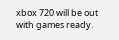xbox 720 will be out with games ready.